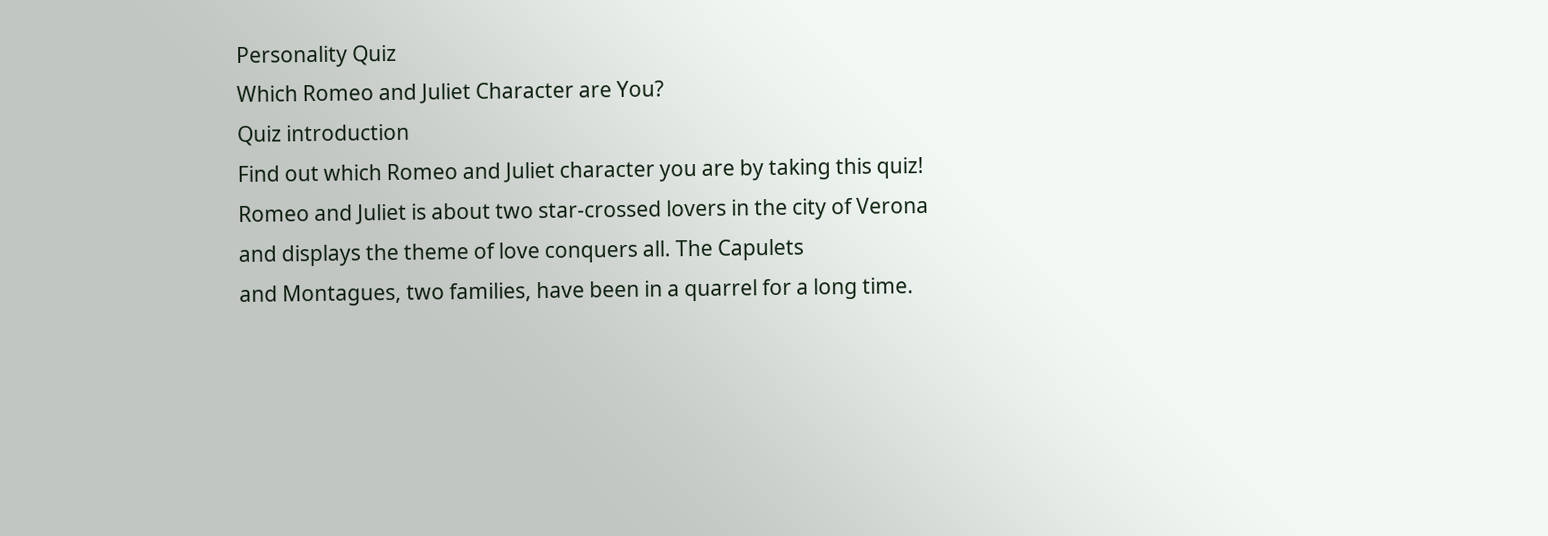Personality Quiz
Which Romeo and Juliet Character are You?
Quiz introduction
Find out which Romeo and Juliet character you are by taking this quiz! Romeo and Juliet is about two star-crossed lovers in the city of Verona and displays the theme of love conquers all. The Capulets
and Montagues, two families, have been in a quarrel for a long time.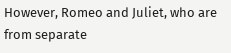However, Romeo and Juliet, who are from separate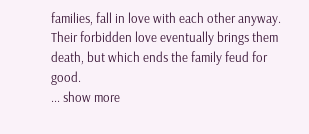families, fall in love with each other anyway. Their forbidden love eventually brings them death, but which ends the family feud for good.
... show more